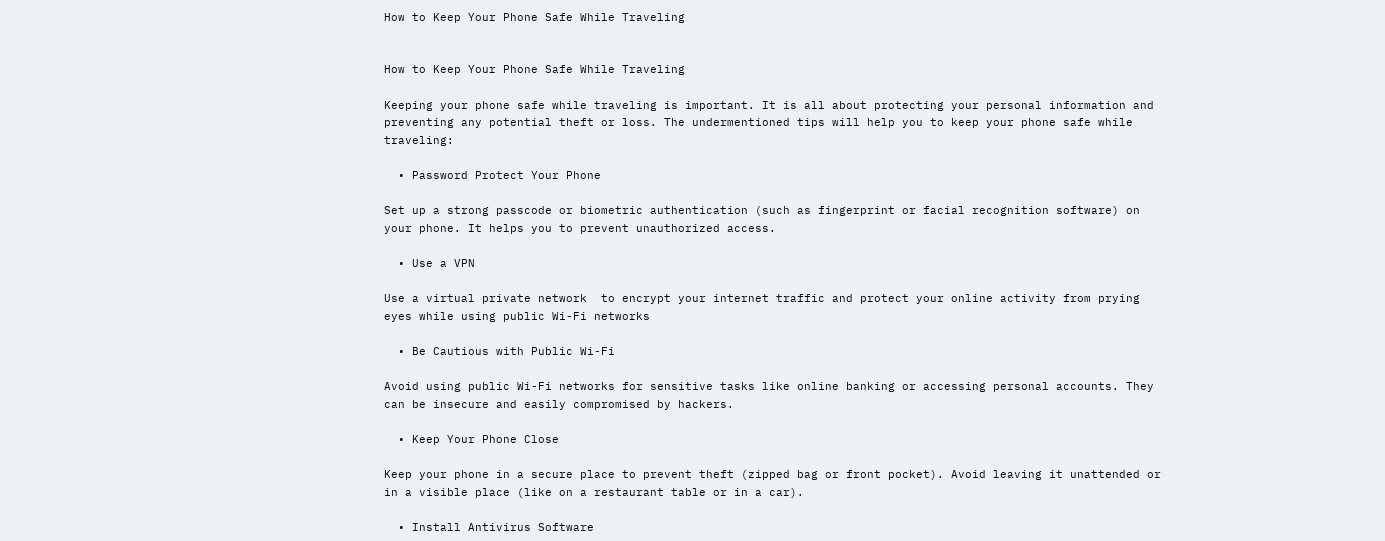How to Keep Your Phone Safe While Traveling


How to Keep Your Phone Safe While Traveling

Keeping your phone safe while traveling is important. It is all about protecting your personal information and preventing any potential theft or loss. The undermentioned tips will help you to keep your phone safe while traveling:

  • Password Protect Your Phone

Set up a strong passcode or biometric authentication (such as fingerprint or facial recognition software) on your phone. It helps you to prevent unauthorized access.

  • Use a VPN

Use a virtual private network  to encrypt your internet traffic and protect your online activity from prying eyes while using public Wi-Fi networks

  • Be Cautious with Public Wi-Fi

Avoid using public Wi-Fi networks for sensitive tasks like online banking or accessing personal accounts. They can be insecure and easily compromised by hackers.

  • Keep Your Phone Close

Keep your phone in a secure place to prevent theft (zipped bag or front pocket). Avoid leaving it unattended or in a visible place (like on a restaurant table or in a car).

  • Install Antivirus Software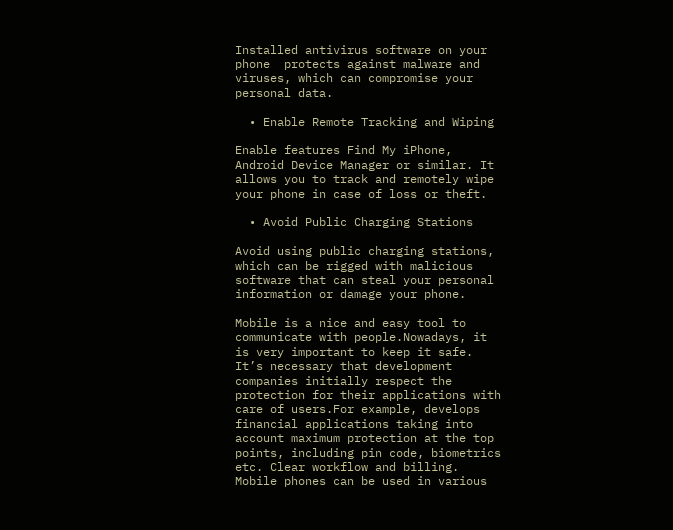Installed antivirus software on your phone  protects against malware and viruses, which can compromise your personal data.

  • Enable Remote Tracking and Wiping

Enable features Find My iPhone, Android Device Manager or similar. It allows you to track and remotely wipe your phone in case of loss or theft.

  • Avoid Public Charging Stations

Avoid using public charging stations, which can be rigged with malicious software that can steal your personal information or damage your phone.

Mobile is a nice and easy tool to communicate with people.Nowadays, it is very important to keep it safe. It’s necessary that development companies initially respect the protection for their applications with care of users.For example, develops financial applications taking into account maximum protection at the top points, including pin code, biometrics etc. Clear workflow and billing. Mobile phones can be used in various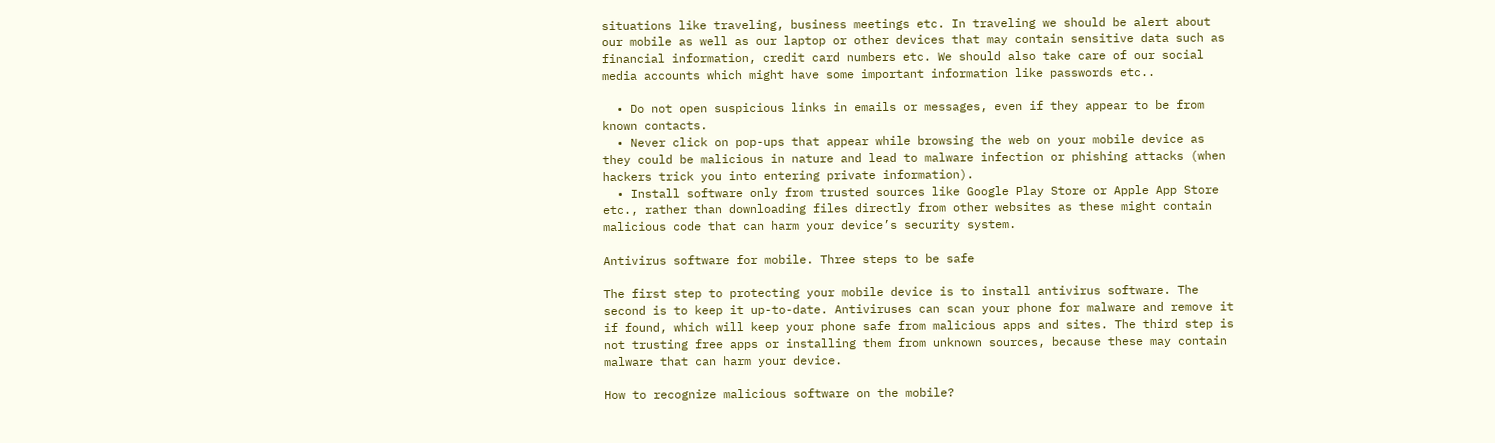situations like traveling, business meetings etc. In traveling we should be alert about our mobile as well as our laptop or other devices that may contain sensitive data such as financial information, credit card numbers etc. We should also take care of our social media accounts which might have some important information like passwords etc..

  • Do not open suspicious links in emails or messages, even if they appear to be from known contacts.
  • Never click on pop-ups that appear while browsing the web on your mobile device as they could be malicious in nature and lead to malware infection or phishing attacks (when hackers trick you into entering private information).
  • Install software only from trusted sources like Google Play Store or Apple App Store etc., rather than downloading files directly from other websites as these might contain malicious code that can harm your device’s security system.

Antivirus software for mobile. Three steps to be safe

The first step to protecting your mobile device is to install antivirus software. The second is to keep it up-to-date. Antiviruses can scan your phone for malware and remove it if found, which will keep your phone safe from malicious apps and sites. The third step is not trusting free apps or installing them from unknown sources, because these may contain malware that can harm your device.

How to recognize malicious software on the mobile?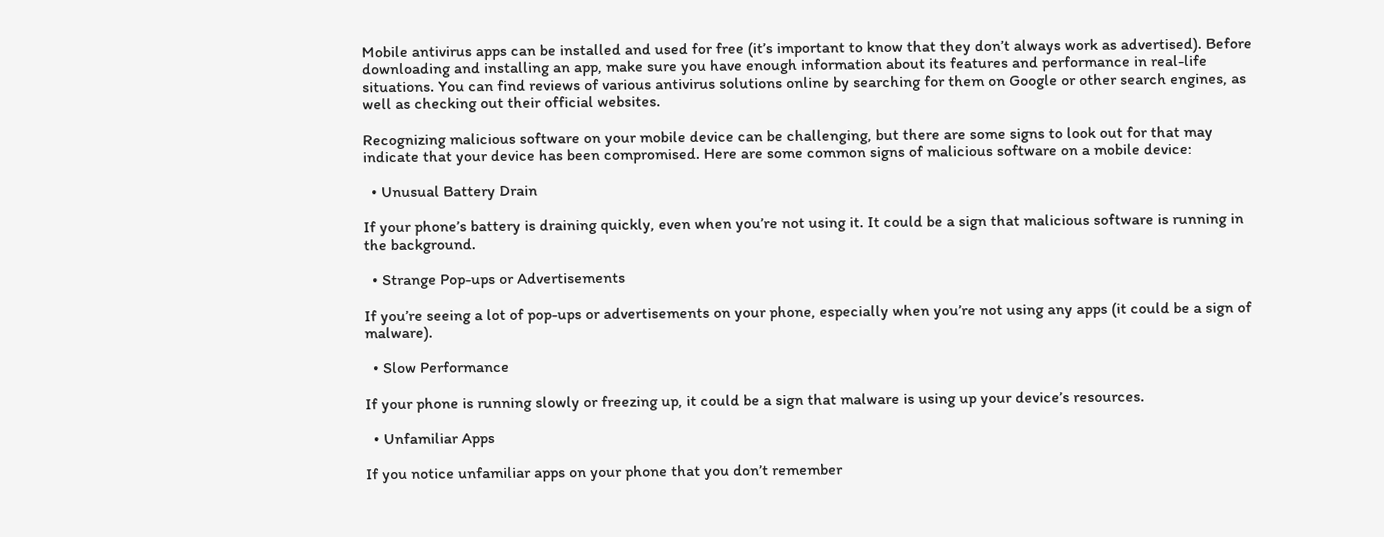Mobile antivirus apps can be installed and used for free (it’s important to know that they don’t always work as advertised). Before downloading and installing an app, make sure you have enough information about its features and performance in real-life situations. You can find reviews of various antivirus solutions online by searching for them on Google or other search engines, as well as checking out their official websites.

Recognizing malicious software on your mobile device can be challenging, but there are some signs to look out for that may indicate that your device has been compromised. Here are some common signs of malicious software on a mobile device:

  • Unusual Battery Drain

If your phone’s battery is draining quickly, even when you’re not using it. It could be a sign that malicious software is running in the background.

  • Strange Pop-ups or Advertisements

If you’re seeing a lot of pop-ups or advertisements on your phone, especially when you’re not using any apps (it could be a sign of malware).

  • Slow Performance

If your phone is running slowly or freezing up, it could be a sign that malware is using up your device’s resources.

  • Unfamiliar Apps

If you notice unfamiliar apps on your phone that you don’t remember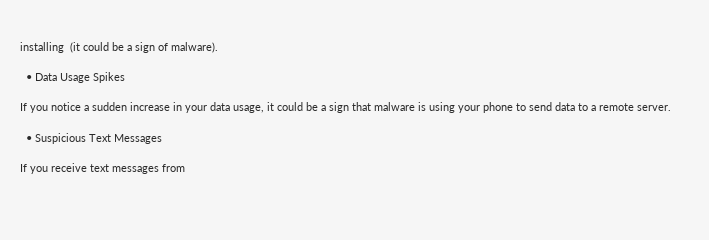installing  (it could be a sign of malware).

  • Data Usage Spikes

If you notice a sudden increase in your data usage, it could be a sign that malware is using your phone to send data to a remote server.

  • Suspicious Text Messages

If you receive text messages from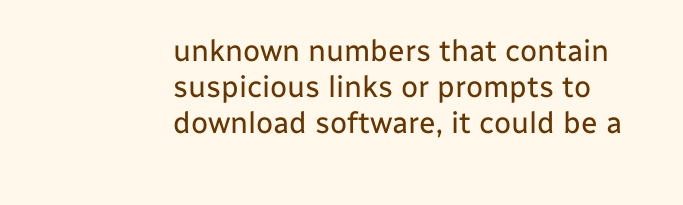unknown numbers that contain suspicious links or prompts to download software, it could be a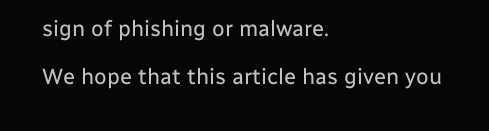sign of phishing or malware.

We hope that this article has given you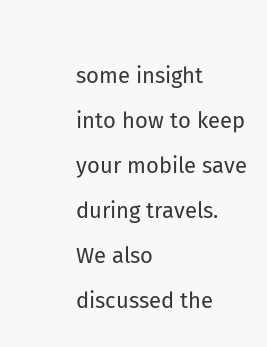some insight into how to keep your mobile save during travels. We also discussed the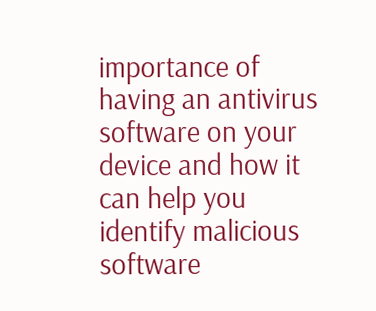importance of having an antivirus software on your device and how it can help you identify malicious software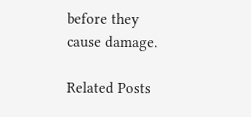before they cause damage.

Related Posts